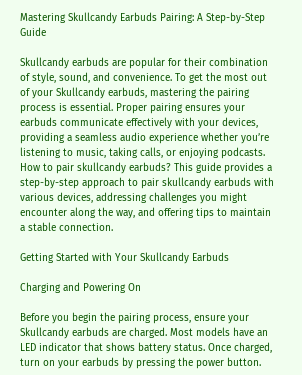Mastering Skullcandy Earbuds Pairing: A Step-by-Step Guide

Skullcandy earbuds are popular for their combination of style, sound, and convenience. To get the most out of your Skullcandy earbuds, mastering the pairing process is essential. Proper pairing ensures your earbuds communicate effectively with your devices, providing a seamless audio experience whether you’re listening to music, taking calls, or enjoying podcasts. How to pair skullcandy earbuds? This guide provides a step-by-step approach to pair skullcandy earbuds with various devices, addressing challenges you might encounter along the way, and offering tips to maintain a stable connection.

Getting Started with Your Skullcandy Earbuds

Charging and Powering On

Before you begin the pairing process, ensure your Skullcandy earbuds are charged. Most models have an LED indicator that shows battery status. Once charged, turn on your earbuds by pressing the power button.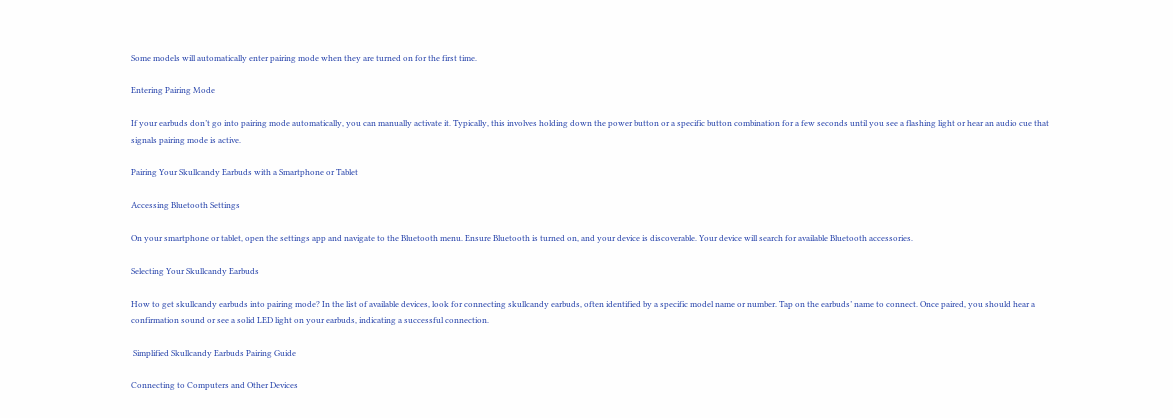Some models will automatically enter pairing mode when they are turned on for the first time.

Entering Pairing Mode

If your earbuds don’t go into pairing mode automatically, you can manually activate it. Typically, this involves holding down the power button or a specific button combination for a few seconds until you see a flashing light or hear an audio cue that signals pairing mode is active.

Pairing Your Skullcandy Earbuds with a Smartphone or Tablet

Accessing Bluetooth Settings

On your smartphone or tablet, open the settings app and navigate to the Bluetooth menu. Ensure Bluetooth is turned on, and your device is discoverable. Your device will search for available Bluetooth accessories.

Selecting Your Skullcandy Earbuds

How to get skullcandy earbuds into pairing mode? In the list of available devices, look for connecting skullcandy earbuds, often identified by a specific model name or number. Tap on the earbuds’ name to connect. Once paired, you should hear a confirmation sound or see a solid LED light on your earbuds, indicating a successful connection.

 Simplified Skullcandy Earbuds Pairing Guide

Connecting to Computers and Other Devices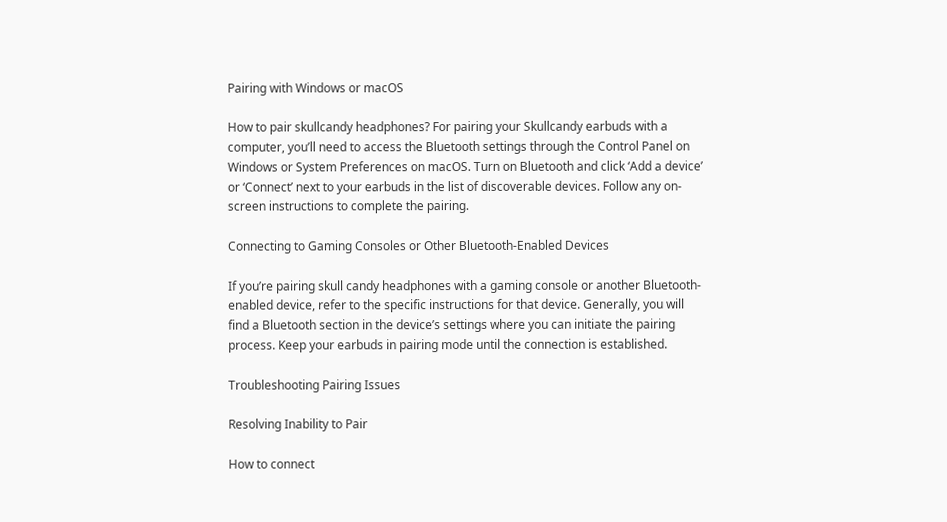Pairing with Windows or macOS

How to pair skullcandy headphones? For pairing your Skullcandy earbuds with a computer, you’ll need to access the Bluetooth settings through the Control Panel on Windows or System Preferences on macOS. Turn on Bluetooth and click ‘Add a device’ or ‘Connect’ next to your earbuds in the list of discoverable devices. Follow any on-screen instructions to complete the pairing.

Connecting to Gaming Consoles or Other Bluetooth-Enabled Devices

If you’re pairing skull candy headphones with a gaming console or another Bluetooth-enabled device, refer to the specific instructions for that device. Generally, you will find a Bluetooth section in the device’s settings where you can initiate the pairing process. Keep your earbuds in pairing mode until the connection is established.

Troubleshooting Pairing Issues

Resolving Inability to Pair

How to connect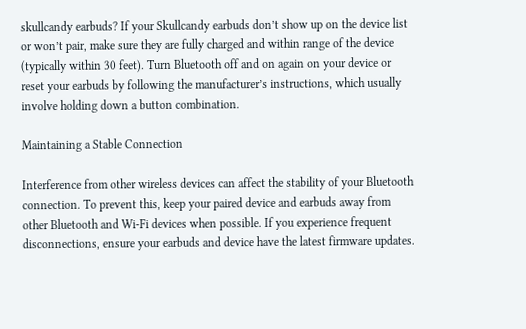skullcandy earbuds? If your Skullcandy earbuds don’t show up on the device list or won’t pair, make sure they are fully charged and within range of the device (typically within 30 feet). Turn Bluetooth off and on again on your device or reset your earbuds by following the manufacturer’s instructions, which usually involve holding down a button combination.

Maintaining a Stable Connection

Interference from other wireless devices can affect the stability of your Bluetooth connection. To prevent this, keep your paired device and earbuds away from other Bluetooth and Wi-Fi devices when possible. If you experience frequent disconnections, ensure your earbuds and device have the latest firmware updates.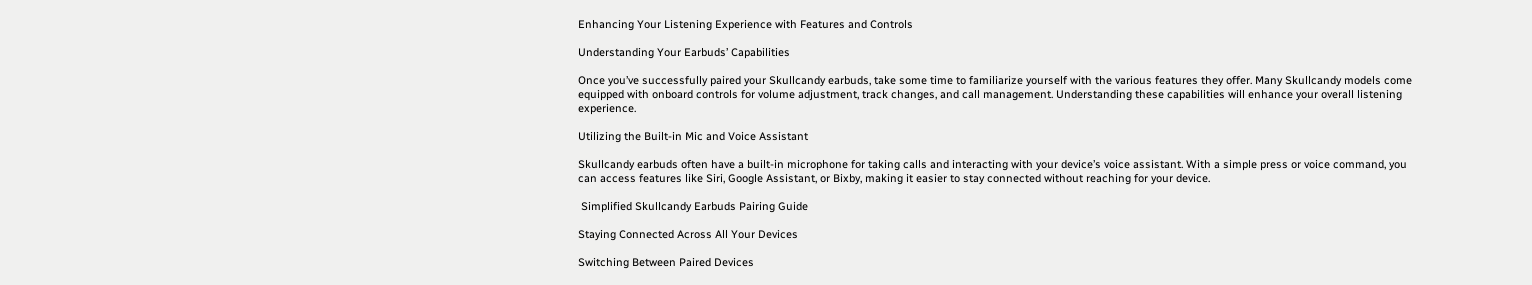Enhancing Your Listening Experience with Features and Controls

Understanding Your Earbuds’ Capabilities

Once you’ve successfully paired your Skullcandy earbuds, take some time to familiarize yourself with the various features they offer. Many Skullcandy models come equipped with onboard controls for volume adjustment, track changes, and call management. Understanding these capabilities will enhance your overall listening experience.

Utilizing the Built-in Mic and Voice Assistant

Skullcandy earbuds often have a built-in microphone for taking calls and interacting with your device’s voice assistant. With a simple press or voice command, you can access features like Siri, Google Assistant, or Bixby, making it easier to stay connected without reaching for your device.

 Simplified Skullcandy Earbuds Pairing Guide

Staying Connected Across All Your Devices

Switching Between Paired Devices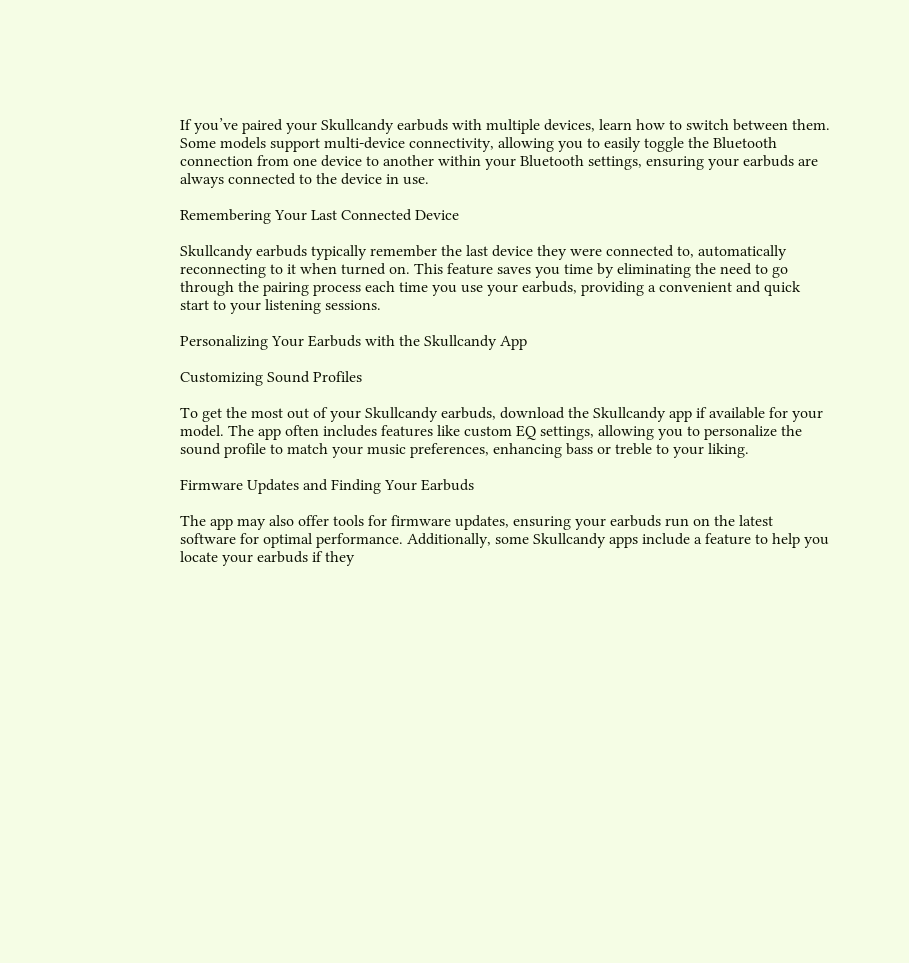If you’ve paired your Skullcandy earbuds with multiple devices, learn how to switch between them. Some models support multi-device connectivity, allowing you to easily toggle the Bluetooth connection from one device to another within your Bluetooth settings, ensuring your earbuds are always connected to the device in use.

Remembering Your Last Connected Device

Skullcandy earbuds typically remember the last device they were connected to, automatically reconnecting to it when turned on. This feature saves you time by eliminating the need to go through the pairing process each time you use your earbuds, providing a convenient and quick start to your listening sessions.

Personalizing Your Earbuds with the Skullcandy App

Customizing Sound Profiles

To get the most out of your Skullcandy earbuds, download the Skullcandy app if available for your model. The app often includes features like custom EQ settings, allowing you to personalize the sound profile to match your music preferences, enhancing bass or treble to your liking.

Firmware Updates and Finding Your Earbuds

The app may also offer tools for firmware updates, ensuring your earbuds run on the latest software for optimal performance. Additionally, some Skullcandy apps include a feature to help you locate your earbuds if they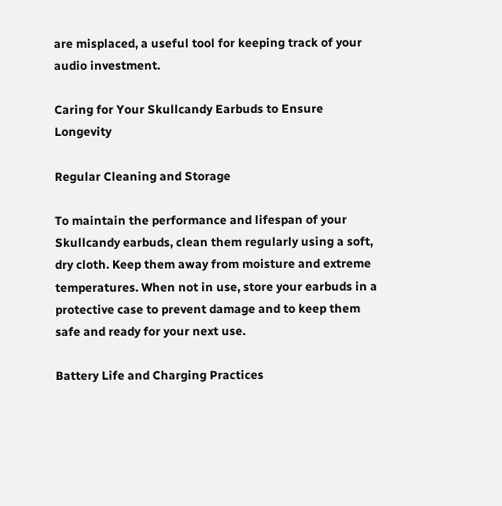are misplaced, a useful tool for keeping track of your audio investment.

Caring for Your Skullcandy Earbuds to Ensure Longevity

Regular Cleaning and Storage

To maintain the performance and lifespan of your Skullcandy earbuds, clean them regularly using a soft, dry cloth. Keep them away from moisture and extreme temperatures. When not in use, store your earbuds in a protective case to prevent damage and to keep them safe and ready for your next use.

Battery Life and Charging Practices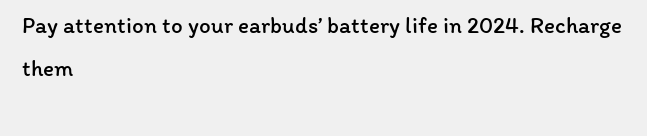Pay attention to your earbuds’ battery life in 2024. Recharge them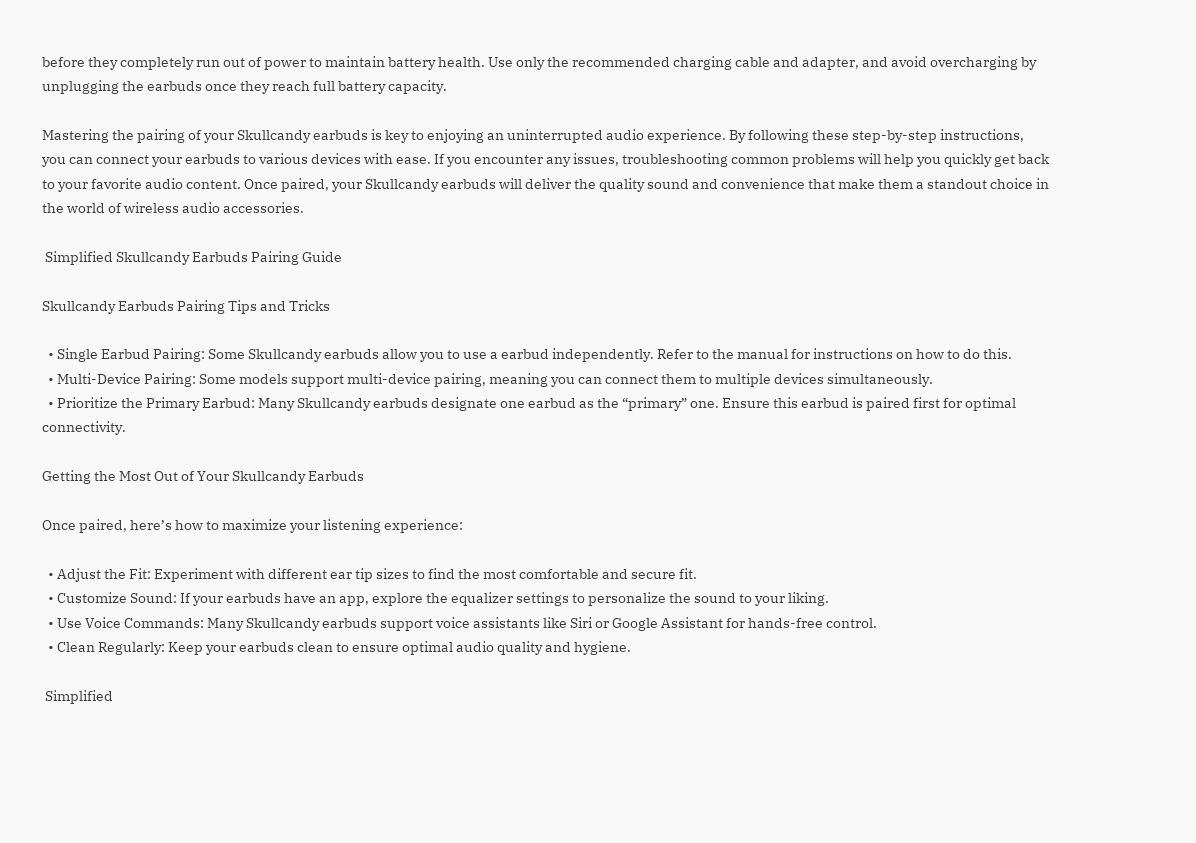before they completely run out of power to maintain battery health. Use only the recommended charging cable and adapter, and avoid overcharging by unplugging the earbuds once they reach full battery capacity.

Mastering the pairing of your Skullcandy earbuds is key to enjoying an uninterrupted audio experience. By following these step-by-step instructions, you can connect your earbuds to various devices with ease. If you encounter any issues, troubleshooting common problems will help you quickly get back to your favorite audio content. Once paired, your Skullcandy earbuds will deliver the quality sound and convenience that make them a standout choice in the world of wireless audio accessories.

 Simplified Skullcandy Earbuds Pairing Guide

Skullcandy Earbuds Pairing Tips and Tricks

  • Single Earbud Pairing: Some Skullcandy earbuds allow you to use a earbud independently. Refer to the manual for instructions on how to do this.
  • Multi-Device Pairing: Some models support multi-device pairing, meaning you can connect them to multiple devices simultaneously.
  • Prioritize the Primary Earbud: Many Skullcandy earbuds designate one earbud as the “primary” one. Ensure this earbud is paired first for optimal connectivity.

Getting the Most Out of Your Skullcandy Earbuds

Once paired, here’s how to maximize your listening experience:

  • Adjust the Fit: Experiment with different ear tip sizes to find the most comfortable and secure fit.
  • Customize Sound: If your earbuds have an app, explore the equalizer settings to personalize the sound to your liking.
  • Use Voice Commands: Many Skullcandy earbuds support voice assistants like Siri or Google Assistant for hands-free control.
  • Clean Regularly: Keep your earbuds clean to ensure optimal audio quality and hygiene.

 Simplified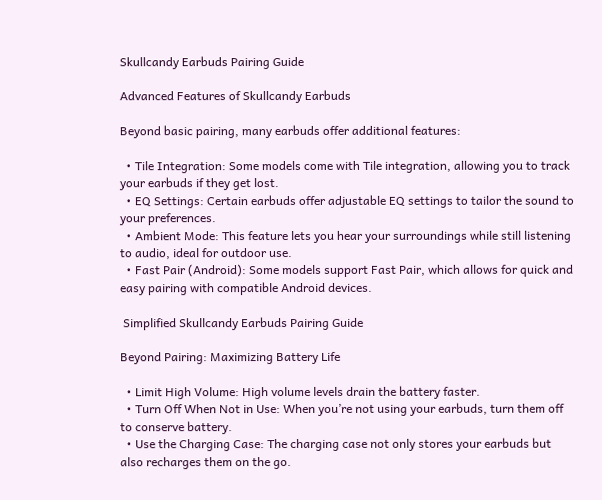Skullcandy Earbuds Pairing Guide

Advanced Features of Skullcandy Earbuds

Beyond basic pairing, many earbuds offer additional features:

  • Tile Integration: Some models come with Tile integration, allowing you to track your earbuds if they get lost.
  • EQ Settings: Certain earbuds offer adjustable EQ settings to tailor the sound to your preferences.
  • Ambient Mode: This feature lets you hear your surroundings while still listening to audio, ideal for outdoor use.
  • Fast Pair (Android): Some models support Fast Pair, which allows for quick and easy pairing with compatible Android devices.

 Simplified Skullcandy Earbuds Pairing Guide

Beyond Pairing: Maximizing Battery Life

  • Limit High Volume: High volume levels drain the battery faster.
  • Turn Off When Not in Use: When you’re not using your earbuds, turn them off to conserve battery.
  • Use the Charging Case: The charging case not only stores your earbuds but also recharges them on the go.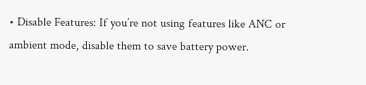• Disable Features: If you’re not using features like ANC or ambient mode, disable them to save battery power.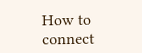How to connect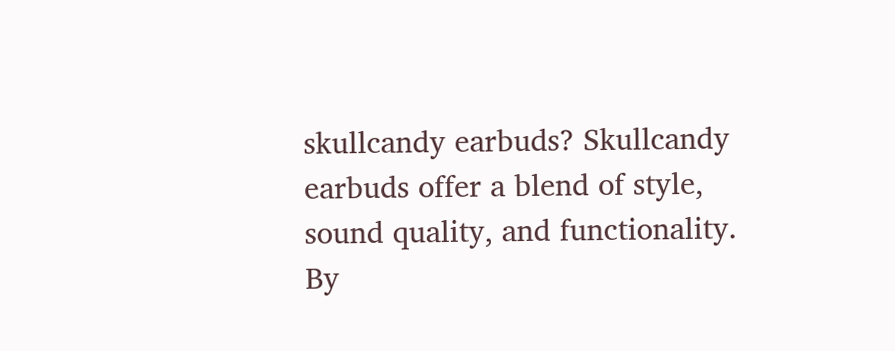skullcandy earbuds? Skullcandy earbuds offer a blend of style, sound quality, and functionality. By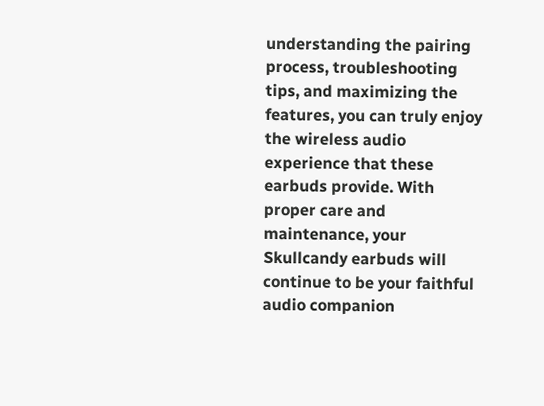understanding the pairing process, troubleshooting tips, and maximizing the features, you can truly enjoy the wireless audio experience that these earbuds provide. With proper care and maintenance, your Skullcandy earbuds will continue to be your faithful audio companion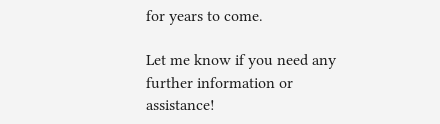for years to come.

Let me know if you need any further information or assistance!